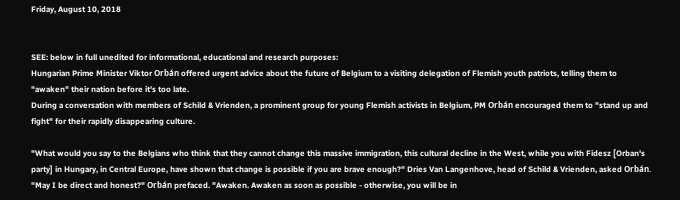Friday, August 10, 2018


SEE: below in full unedited for informational, educational and research purposes:
Hungarian Prime Minister Viktor Orbán offered urgent advice about the future of Belgium to a visiting delegation of Flemish youth patriots, telling them to "awaken" their nation before it's too late.
During a conversation with members of Schild & Vrienden, a prominent group for young Flemish activists in Belgium, PM Orbán encouraged them to "stand up and fight" for their rapidly disappearing culture.

"What would you say to the Belgians who think that they cannot change this massive immigration, this cultural decline in the West, while you with Fidesz [Orban's party] in Hungary, in Central Europe, have shown that change is possible if you are brave enough?" Dries Van Langenhove, head of Schild & Vrienden, asked Orbán.
"May I be direct and honest?" Orbán prefaced. "Awaken. Awaken as soon as possible - otherwise, you will be in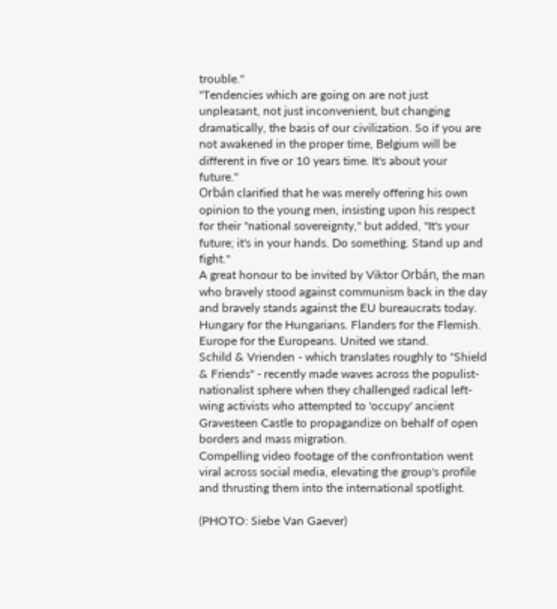trouble."
"Tendencies which are going on are not just unpleasant, not just inconvenient, but changing dramatically, the basis of our civilization. So if you are not awakened in the proper time, Belgium will be different in five or 10 years time. It's about your future."
Orbán clarified that he was merely offering his own opinion to the young men, insisting upon his respect for their "national sovereignty," but added, "It's your future; it's in your hands. Do something. Stand up and fight."
A great honour to be invited by Viktor Orbán, the man who bravely stood against communism back in the day and bravely stands against the EU bureaucrats today. Hungary for the Hungarians. Flanders for the Flemish. Europe for the Europeans. United we stand.
Schild & Vrienden - which translates roughly to "Shield & Friends" - recently made waves across the populist-nationalist sphere when they challenged radical left-wing activists who attempted to 'occupy' ancient Gravesteen Castle to propagandize on behalf of open borders and mass migration.
Compelling video footage of the confrontation went viral across social media, elevating the group's profile and thrusting them into the international spotlight.

(PHOTO: Siebe Van Gaever)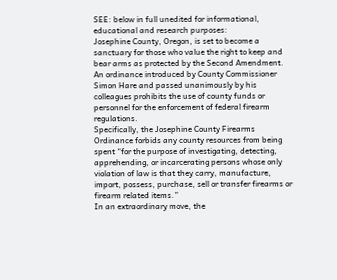SEE: below in full unedited for informational, educational and research purposes:
Josephine County, Oregon, is set to become a sanctuary for those who value the right to keep and bear arms as protected by the Second Amendment.
An ordinance introduced by County Commissioner Simon Hare and passed unanimously by his colleagues prohibits the use of county funds or personnel for the enforcement of federal firearm regulations.
Specifically, the Josephine County Firearms Ordinance forbids any county resources from being spent “for the purpose of investigating, detecting, apprehending, or incarcerating persons whose only violation of law is that they carry, manufacture, import, possess, purchase, sell or transfer firearms or firearm related items.”
In an extraordinary move, the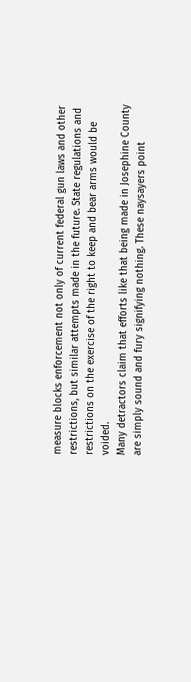measure blocks enforcement not only of current federal gun laws and other restrictions, but similar attempts made in the future. State regulations and restrictions on the exercise of the right to keep and bear arms would be voided.
Many detractors claim that efforts like that being made in Josephine County are simply sound and fury signifying nothing. These naysayers point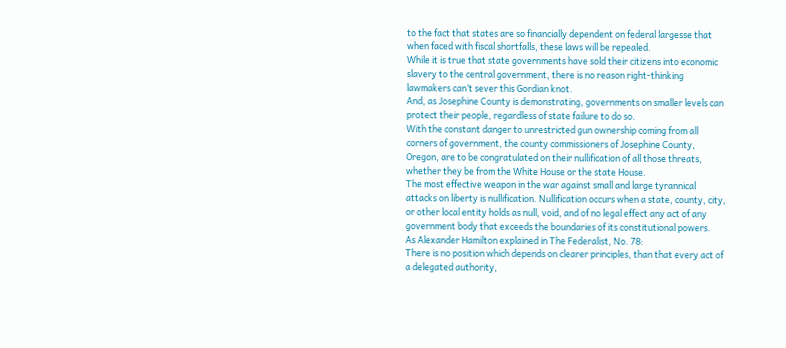to the fact that states are so financially dependent on federal largesse that when faced with fiscal shortfalls, these laws will be repealed.
While it is true that state governments have sold their citizens into economic slavery to the central government, there is no reason right-thinking lawmakers can’t sever this Gordian knot.
And, as Josephine County is demonstrating, governments on smaller levels can protect their people, regardless of state failure to do so.
With the constant danger to unrestricted gun ownership coming from all corners of government, the county commissioners of Josephine County, Oregon, are to be congratulated on their nullification of all those threats, whether they be from the White House or the state House.
The most effective weapon in the war against small and large tyrannical attacks on liberty is nullification. Nullification occurs when a state, county, city, or other local entity holds as null, void, and of no legal effect any act of any government body that exceeds the boundaries of its constitutional powers.
As Alexander Hamilton explained in The Federalist, No. 78:
There is no position which depends on clearer principles, than that every act of a delegated authority,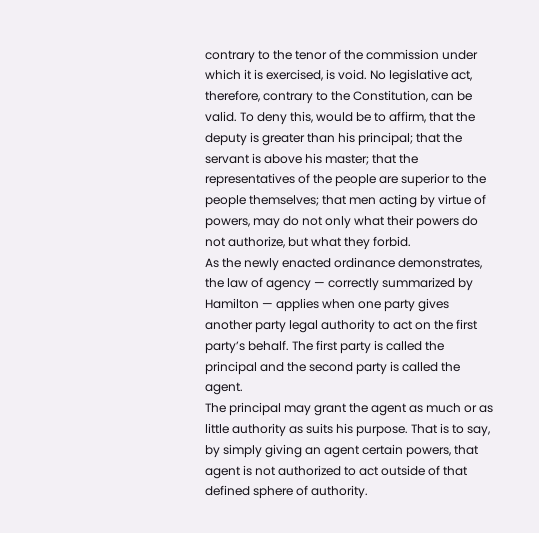contrary to the tenor of the commission under which it is exercised, is void. No legislative act, therefore, contrary to the Constitution, can be valid. To deny this, would be to affirm, that the deputy is greater than his principal; that the servant is above his master; that the representatives of the people are superior to the people themselves; that men acting by virtue of powers, may do not only what their powers do not authorize, but what they forbid.
As the newly enacted ordinance demonstrates, the law of agency — correctly summarized by Hamilton — applies when one party gives another party legal authority to act on the first party’s behalf. The first party is called the principal and the second party is called the agent.
The principal may grant the agent as much or as little authority as suits his purpose. That is to say, by simply giving an agent certain powers, that agent is not authorized to act outside of that defined sphere of authority.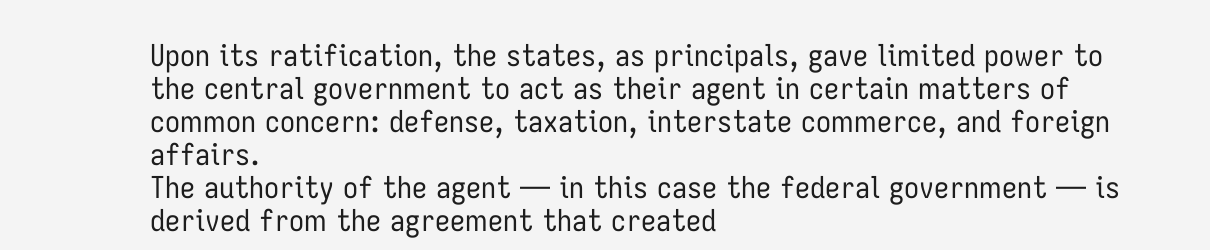Upon its ratification, the states, as principals, gave limited power to the central government to act as their agent in certain matters of common concern: defense, taxation, interstate commerce, and foreign affairs.
The authority of the agent — in this case the federal government — is derived from the agreement that created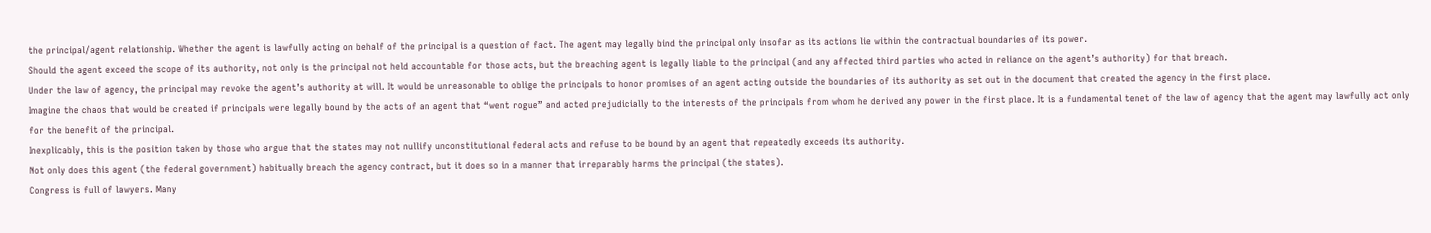the principal/agent relationship. Whether the agent is lawfully acting on behalf of the principal is a question of fact. The agent may legally bind the principal only insofar as its actions lie within the contractual boundaries of its power.
Should the agent exceed the scope of its authority, not only is the principal not held accountable for those acts, but the breaching agent is legally liable to the principal (and any affected third parties who acted in reliance on the agent’s authority) for that breach.
Under the law of agency, the principal may revoke the agent’s authority at will. It would be unreasonable to oblige the principals to honor promises of an agent acting outside the boundaries of its authority as set out in the document that created the agency in the first place.
Imagine the chaos that would be created if principals were legally bound by the acts of an agent that “went rogue” and acted prejudicially to the interests of the principals from whom he derived any power in the first place. It is a fundamental tenet of the law of agency that the agent may lawfully act only for the benefit of the principal.
Inexplicably, this is the position taken by those who argue that the states may not nullify unconstitutional federal acts and refuse to be bound by an agent that repeatedly exceeds its authority.
Not only does this agent (the federal government) habitually breach the agency contract, but it does so in a manner that irreparably harms the principal (the states).
Congress is full of lawyers. Many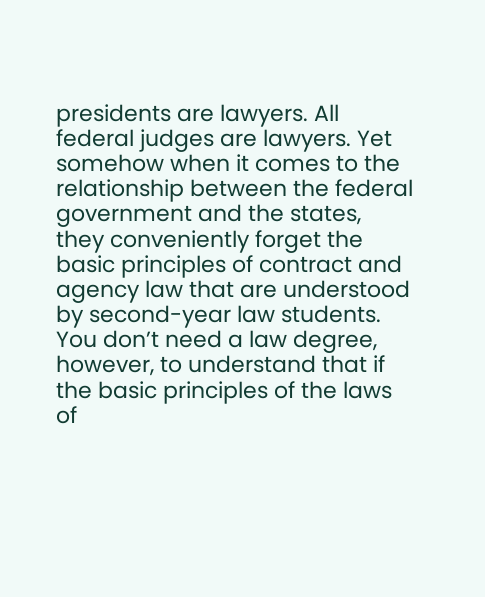presidents are lawyers. All federal judges are lawyers. Yet somehow when it comes to the relationship between the federal government and the states, they conveniently forget the basic principles of contract and agency law that are understood by second-year law students.
You don’t need a law degree, however, to understand that if the basic principles of the laws of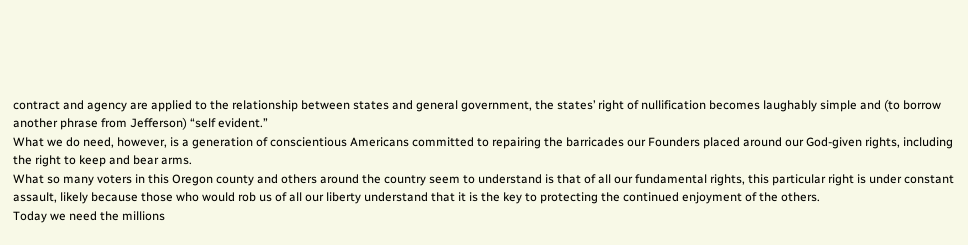contract and agency are applied to the relationship between states and general government, the states’ right of nullification becomes laughably simple and (to borrow another phrase from Jefferson) “self evident.”
What we do need, however, is a generation of conscientious Americans committed to repairing the barricades our Founders placed around our God-given rights, including the right to keep and bear arms.
What so many voters in this Oregon county and others around the country seem to understand is that of all our fundamental rights, this particular right is under constant assault, likely because those who would rob us of all our liberty understand that it is the key to protecting the continued enjoyment of the others.
Today we need the millions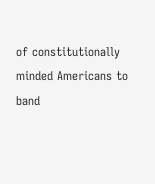of constitutionally minded Americans to band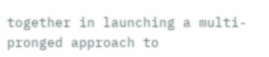together in launching a multi-pronged approach to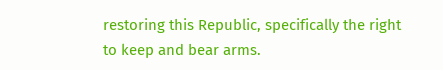restoring this Republic, specifically the right to keep and bear arms.